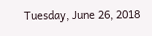Tuesday, June 26, 2018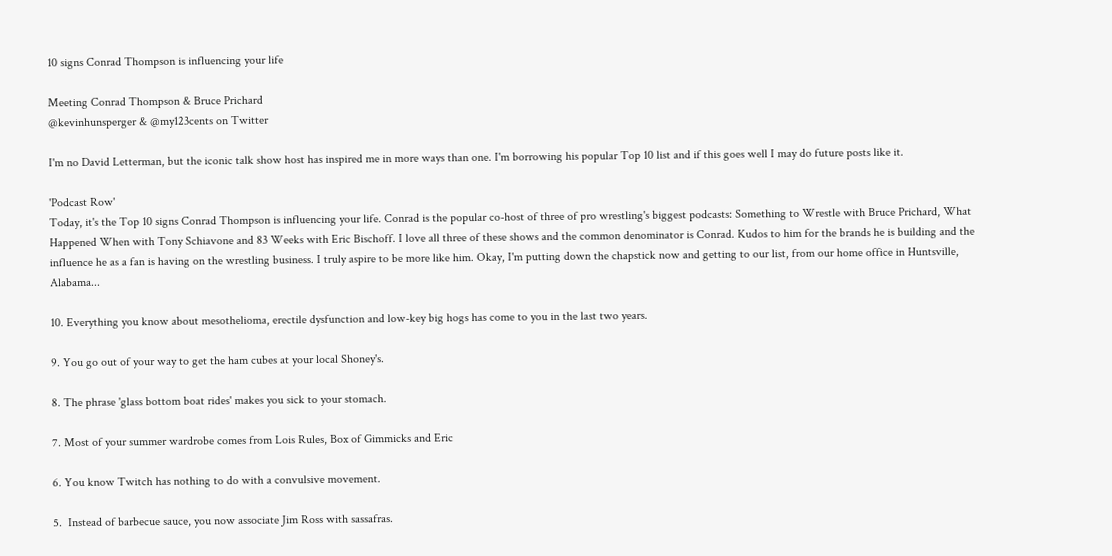10 signs Conrad Thompson is influencing your life

Meeting Conrad Thompson & Bruce Prichard
@kevinhunsperger & @my123cents on Twitter

I'm no David Letterman, but the iconic talk show host has inspired me in more ways than one. I'm borrowing his popular Top 10 list and if this goes well I may do future posts like it.

'Podcast Row'
Today, it's the Top 10 signs Conrad Thompson is influencing your life. Conrad is the popular co-host of three of pro wrestling's biggest podcasts: Something to Wrestle with Bruce Prichard, What Happened When with Tony Schiavone and 83 Weeks with Eric Bischoff. I love all three of these shows and the common denominator is Conrad. Kudos to him for the brands he is building and the influence he as a fan is having on the wrestling business. I truly aspire to be more like him. Okay, I'm putting down the chapstick now and getting to our list, from our home office in Huntsville, Alabama...

10. Everything you know about mesothelioma, erectile dysfunction and low-key big hogs has come to you in the last two years.

9. You go out of your way to get the ham cubes at your local Shoney's.

8. The phrase 'glass bottom boat rides' makes you sick to your stomach.

7. Most of your summer wardrobe comes from Lois Rules, Box of Gimmicks and Eric

6. You know Twitch has nothing to do with a convulsive movement.

5.  Instead of barbecue sauce, you now associate Jim Ross with sassafras.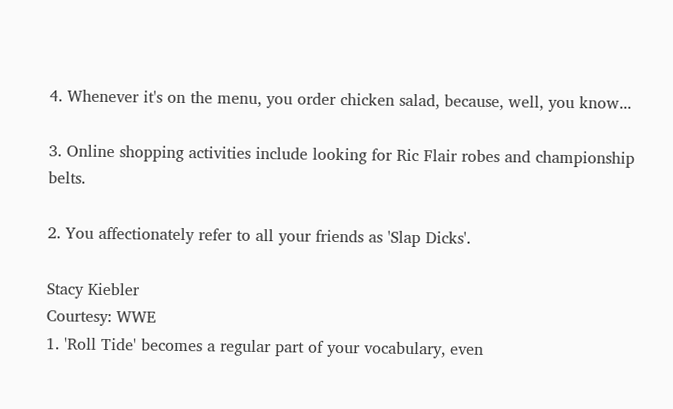4. Whenever it's on the menu, you order chicken salad, because, well, you know...

3. Online shopping activities include looking for Ric Flair robes and championship belts.

2. You affectionately refer to all your friends as 'Slap Dicks'.

Stacy Kiebler
Courtesy: WWE
1. 'Roll Tide' becomes a regular part of your vocabulary, even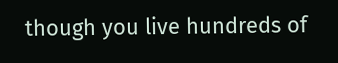though you live hundreds of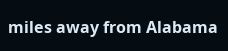miles away from Alabama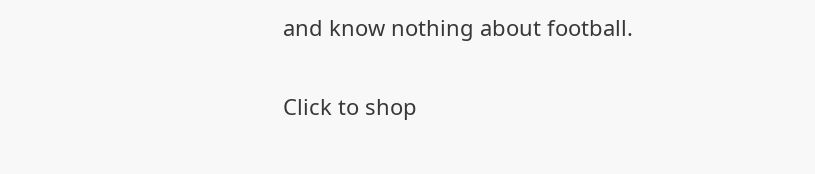and know nothing about football.

Click to shop